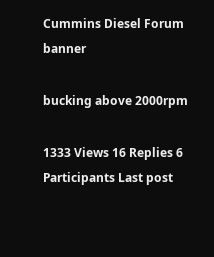Cummins Diesel Forum banner

bucking above 2000rpm

1333 Views 16 Replies 6 Participants Last post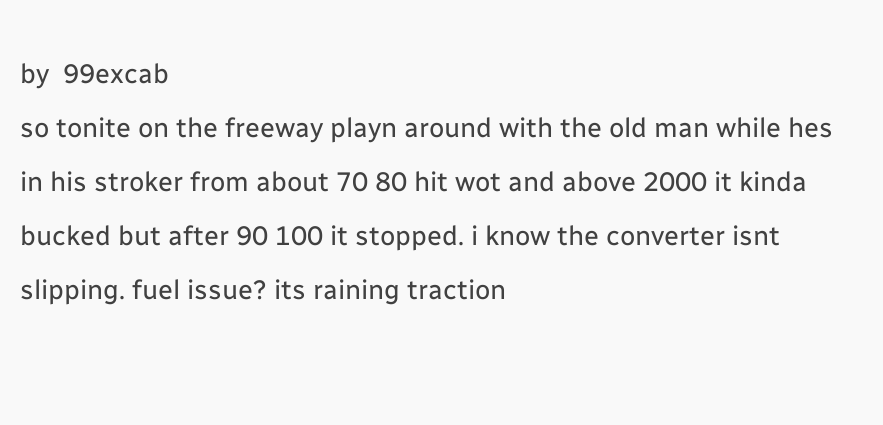by  99excab
so tonite on the freeway playn around with the old man while hes in his stroker from about 70 80 hit wot and above 2000 it kinda bucked but after 90 100 it stopped. i know the converter isnt slipping. fuel issue? its raining traction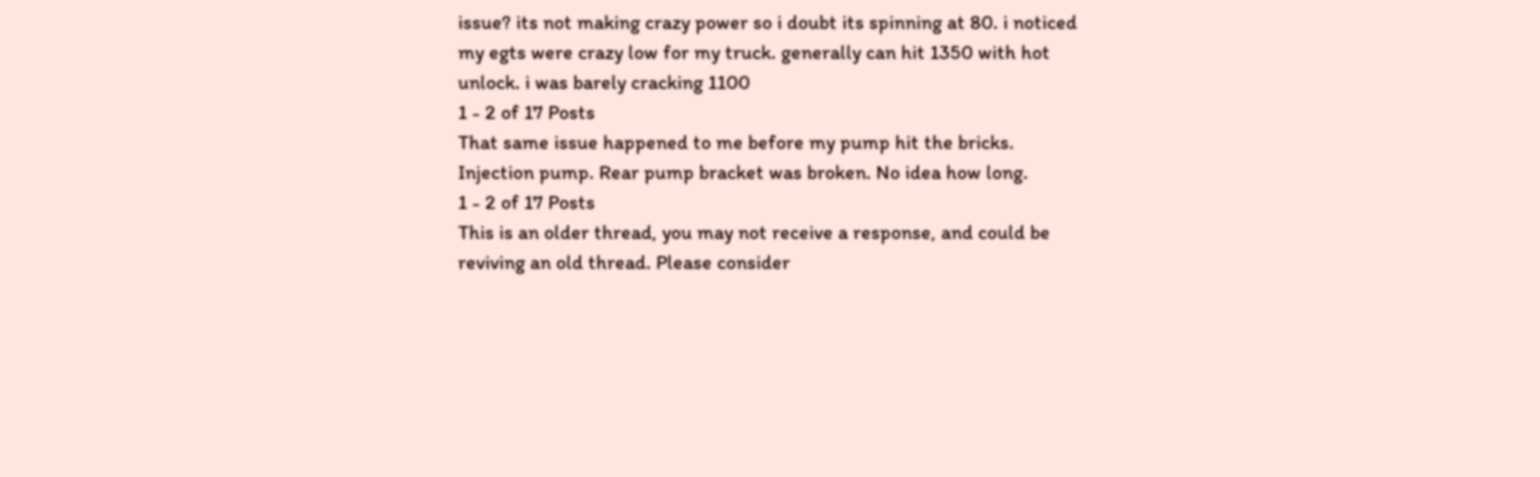issue? its not making crazy power so i doubt its spinning at 80. i noticed my egts were crazy low for my truck. generally can hit 1350 with hot unlock. i was barely cracking 1100
1 - 2 of 17 Posts
That same issue happened to me before my pump hit the bricks.
Injection pump. Rear pump bracket was broken. No idea how long.
1 - 2 of 17 Posts
This is an older thread, you may not receive a response, and could be reviving an old thread. Please consider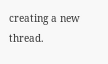creating a new thread.